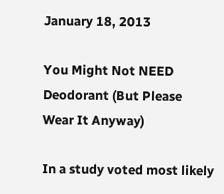January 18, 2013

You Might Not NEED Deodorant (But Please Wear It Anyway)

In a study voted most likely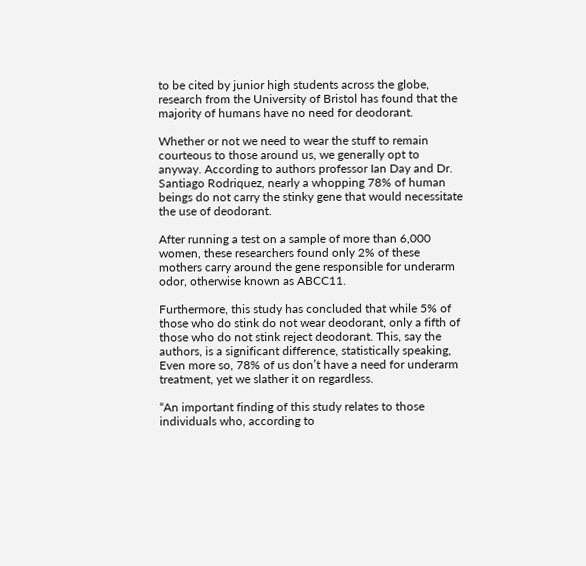to be cited by junior high students across the globe, research from the University of Bristol has found that the majority of humans have no need for deodorant.

Whether or not we need to wear the stuff to remain courteous to those around us, we generally opt to anyway. According to authors professor Ian Day and Dr. Santiago Rodriquez, nearly a whopping 78% of human beings do not carry the stinky gene that would necessitate the use of deodorant.

After running a test on a sample of more than 6,000 women, these researchers found only 2% of these mothers carry around the gene responsible for underarm odor, otherwise known as ABCC11.

Furthermore, this study has concluded that while 5% of those who do stink do not wear deodorant, only a fifth of those who do not stink reject deodorant. This, say the authors, is a significant difference, statistically speaking, Even more so, 78% of us don’t have a need for underarm treatment, yet we slather it on regardless.

“An important finding of this study relates to those individuals who, according to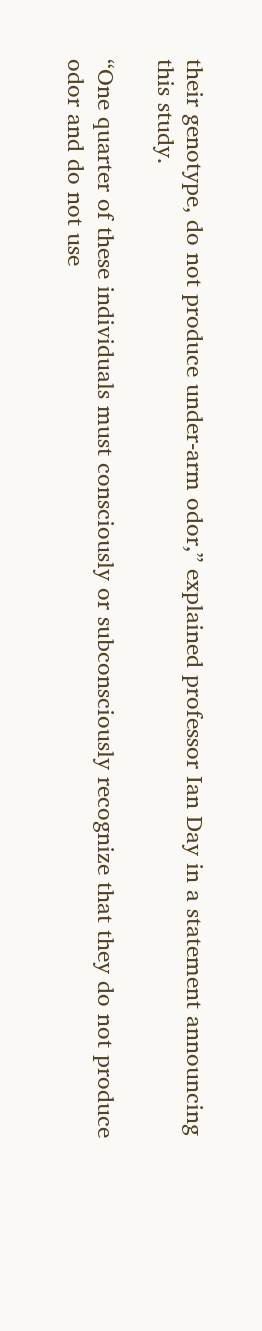their genotype, do not produce under-arm odor,” explained professor Ian Day in a statement announcing this study.

“One quarter of these individuals must consciously or subconsciously recognize that they do not produce odor and do not use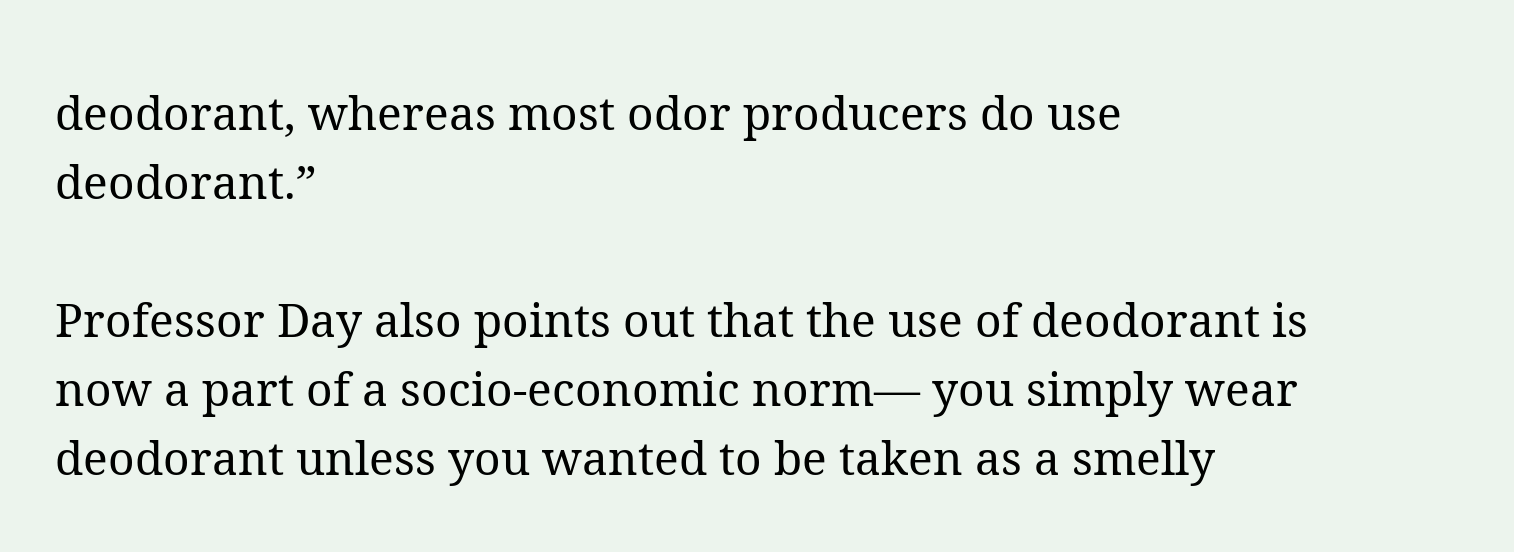deodorant, whereas most odor producers do use deodorant.”

Professor Day also points out that the use of deodorant is now a part of a socio-economic norm— you simply wear deodorant unless you wanted to be taken as a smelly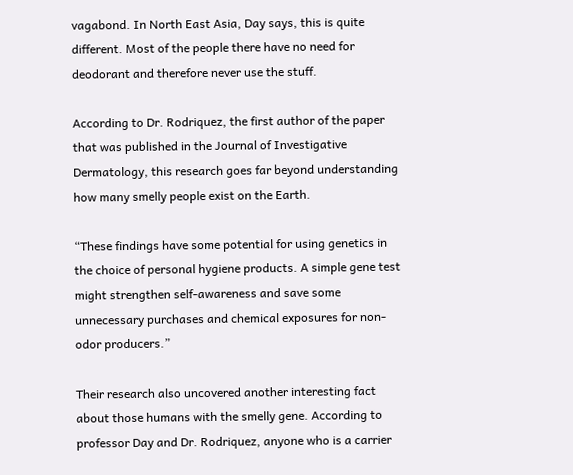vagabond. In North East Asia, Day says, this is quite different. Most of the people there have no need for deodorant and therefore never use the stuff.

According to Dr. Rodriquez, the first author of the paper that was published in the Journal of Investigative Dermatology, this research goes far beyond understanding how many smelly people exist on the Earth.

“These findings have some potential for using genetics in the choice of personal hygiene products. A simple gene test might strengthen self-awareness and save some unnecessary purchases and chemical exposures for non-odor producers.”

Their research also uncovered another interesting fact about those humans with the smelly gene. According to professor Day and Dr. Rodriquez, anyone who is a carrier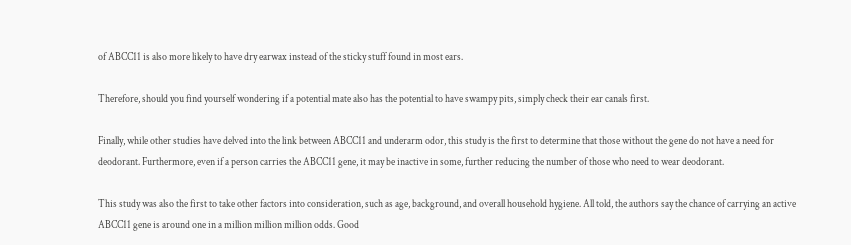of ABCC11 is also more likely to have dry earwax instead of the sticky stuff found in most ears.

Therefore, should you find yourself wondering if a potential mate also has the potential to have swampy pits, simply check their ear canals first.

Finally, while other studies have delved into the link between ABCC11 and underarm odor, this study is the first to determine that those without the gene do not have a need for deodorant. Furthermore, even if a person carries the ABCC11 gene, it may be inactive in some, further reducing the number of those who need to wear deodorant.

This study was also the first to take other factors into consideration, such as age, background, and overall household hygiene. All told, the authors say the chance of carrying an active ABCC11 gene is around one in a million million million odds. Good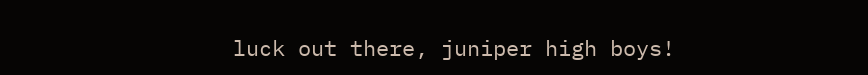luck out there, juniper high boys!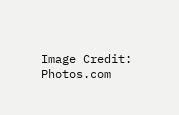Image Credit: Photos.com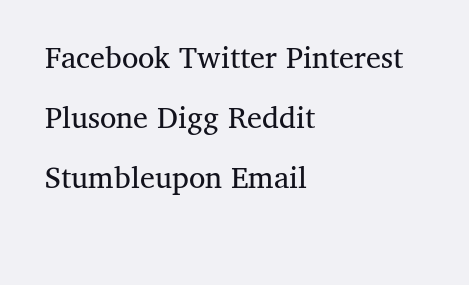Facebook Twitter Pinterest Plusone Digg Reddit Stumbleupon Email